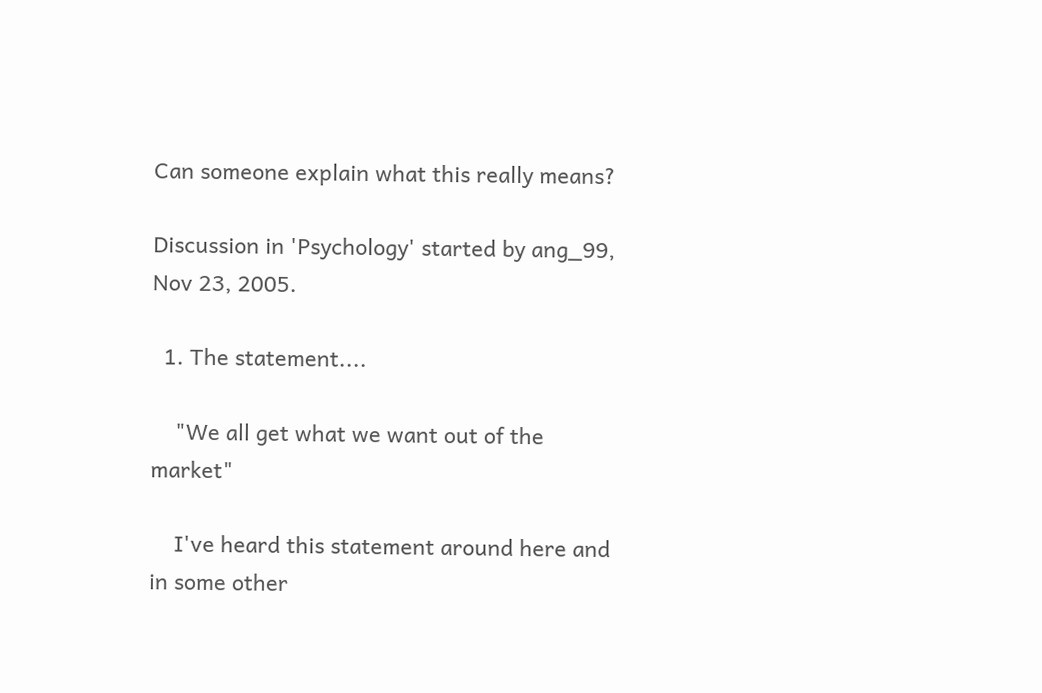Can someone explain what this really means?

Discussion in 'Psychology' started by ang_99, Nov 23, 2005.

  1. The statement....

    "We all get what we want out of the market"

    I've heard this statement around here and in some other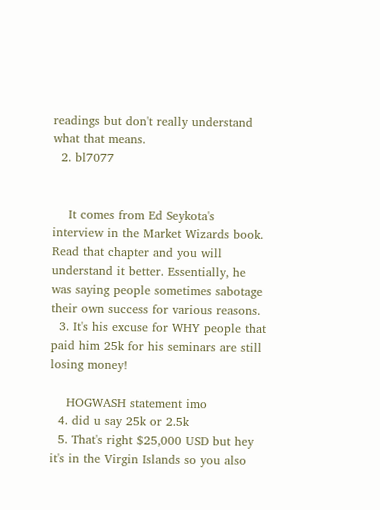readings but don't really understand what that means.
  2. bl7077


    It comes from Ed Seykota's interview in the Market Wizards book. Read that chapter and you will understand it better. Essentially, he was saying people sometimes sabotage their own success for various reasons.
  3. It's his excuse for WHY people that paid him 25k for his seminars are still losing money!

    HOGWASH statement imo
  4. did u say 25k or 2.5k
  5. That's right $25,000 USD but hey it's in the Virgin Islands so you also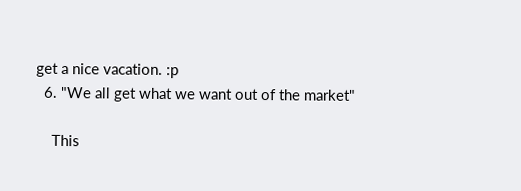get a nice vacation. :p
  6. "We all get what we want out of the market"

    This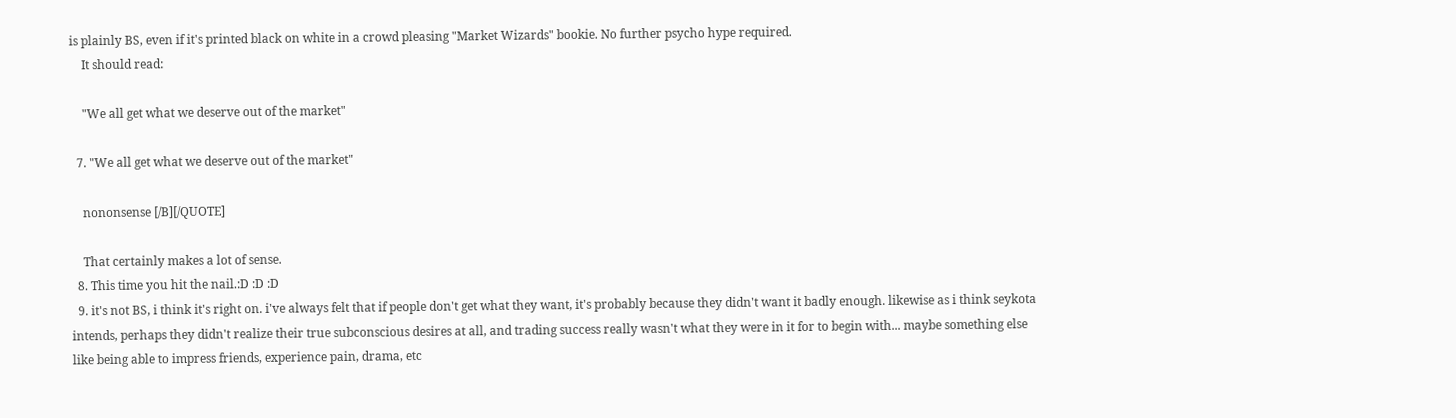is plainly BS, even if it's printed black on white in a crowd pleasing "Market Wizards" bookie. No further psycho hype required.
    It should read:

    "We all get what we deserve out of the market"

  7. "We all get what we deserve out of the market"

    nononsense [/B][/QUOTE]

    That certainly makes a lot of sense.
  8. This time you hit the nail.:D :D :D
  9. it's not BS, i think it's right on. i've always felt that if people don't get what they want, it's probably because they didn't want it badly enough. likewise as i think seykota intends, perhaps they didn't realize their true subconscious desires at all, and trading success really wasn't what they were in it for to begin with... maybe something else like being able to impress friends, experience pain, drama, etc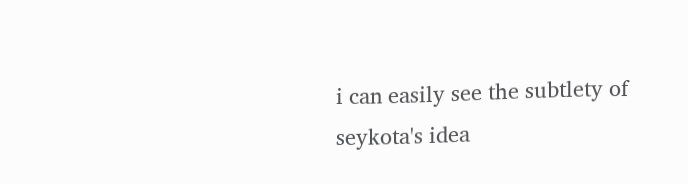i can easily see the subtlety of seykota's idea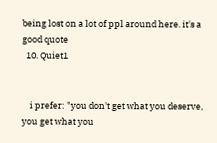being lost on a lot of ppl around here. it's a good quote
  10. Quiet1


    i prefer: "you don't get what you deserve, you get what you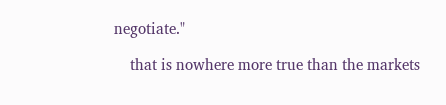negotiate."

    that is nowhere more true than the markets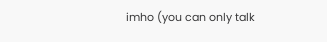imho (you can only talk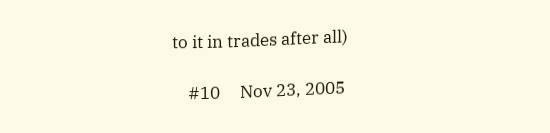to it in trades after all)

    #10     Nov 23, 2005